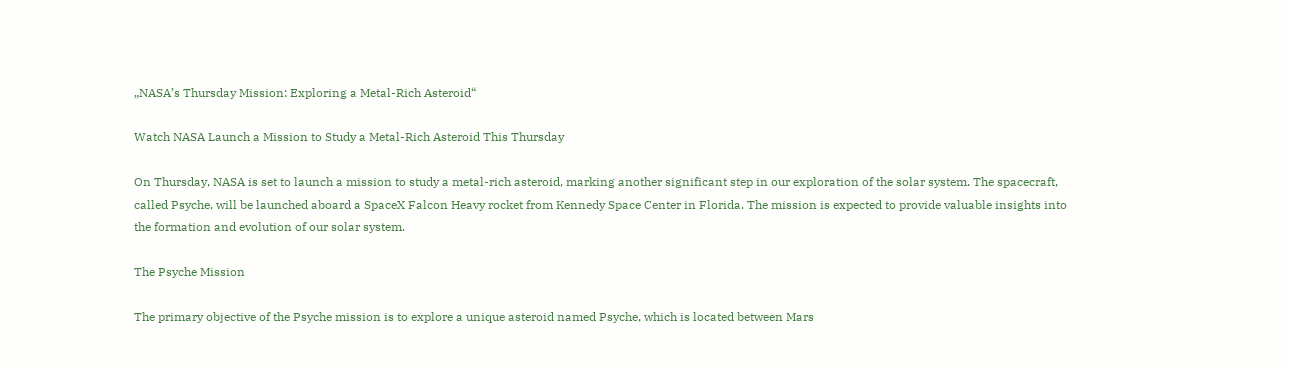„NASA’s Thursday Mission: Exploring a Metal-Rich Asteroid“

Watch NASA Launch a Mission to Study a Metal-Rich Asteroid This Thursday

On Thursday, NASA is set to launch a mission to study a metal-rich asteroid, marking another significant step in our exploration of the solar system. The spacecraft, called Psyche, will be launched aboard a SpaceX Falcon Heavy rocket from Kennedy Space Center in Florida. The mission is expected to provide valuable insights into the formation and evolution of our solar system.

The Psyche Mission

The primary objective of the Psyche mission is to explore a unique asteroid named Psyche, which is located between Mars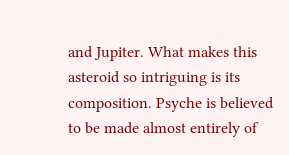and Jupiter. What makes this asteroid so intriguing is its composition. Psyche is believed to be made almost entirely of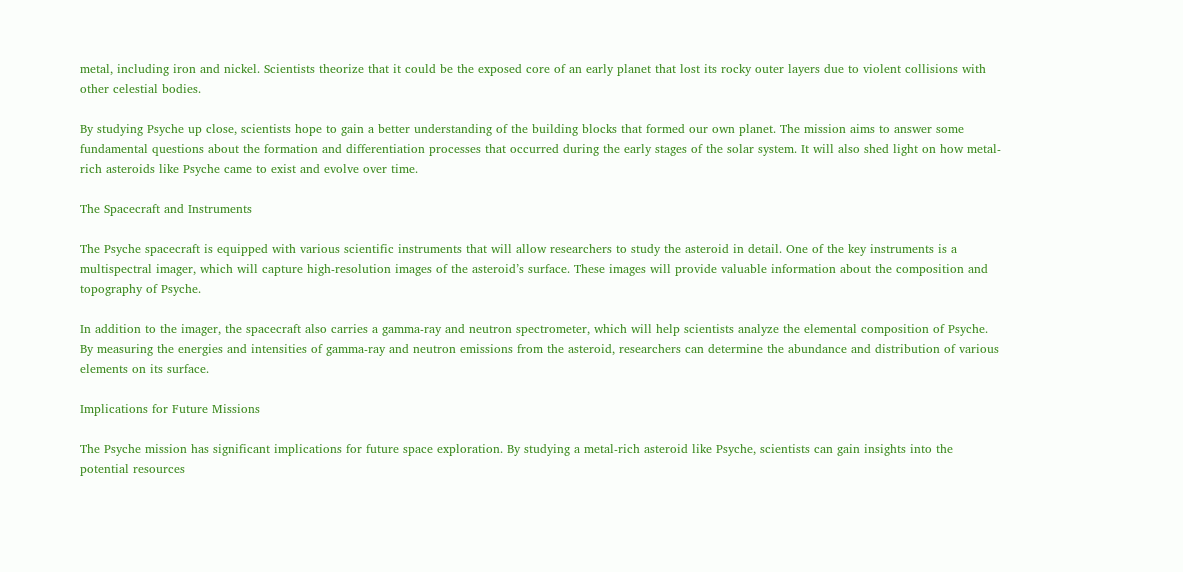metal, including iron and nickel. Scientists theorize that it could be the exposed core of an early planet that lost its rocky outer layers due to violent collisions with other celestial bodies.

By studying Psyche up close, scientists hope to gain a better understanding of the building blocks that formed our own planet. The mission aims to answer some fundamental questions about the formation and differentiation processes that occurred during the early stages of the solar system. It will also shed light on how metal-rich asteroids like Psyche came to exist and evolve over time.

The Spacecraft and Instruments

The Psyche spacecraft is equipped with various scientific instruments that will allow researchers to study the asteroid in detail. One of the key instruments is a multispectral imager, which will capture high-resolution images of the asteroid’s surface. These images will provide valuable information about the composition and topography of Psyche.

In addition to the imager, the spacecraft also carries a gamma-ray and neutron spectrometer, which will help scientists analyze the elemental composition of Psyche. By measuring the energies and intensities of gamma-ray and neutron emissions from the asteroid, researchers can determine the abundance and distribution of various elements on its surface.

Implications for Future Missions

The Psyche mission has significant implications for future space exploration. By studying a metal-rich asteroid like Psyche, scientists can gain insights into the potential resources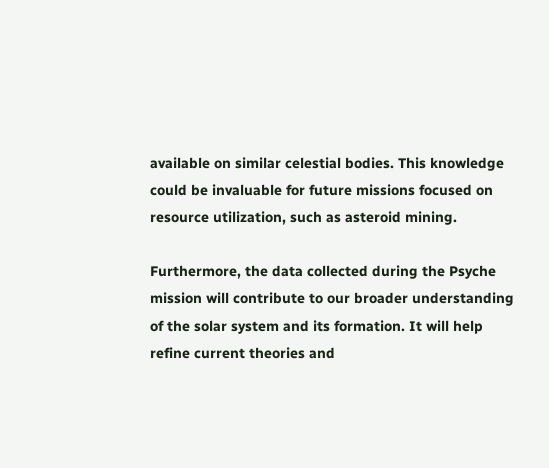available on similar celestial bodies. This knowledge could be invaluable for future missions focused on resource utilization, such as asteroid mining.

Furthermore, the data collected during the Psyche mission will contribute to our broader understanding of the solar system and its formation. It will help refine current theories and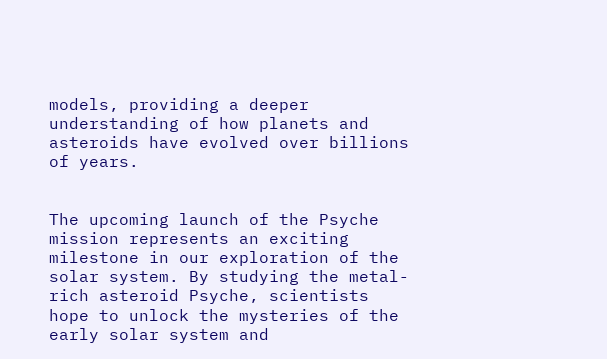models, providing a deeper understanding of how planets and asteroids have evolved over billions of years.


The upcoming launch of the Psyche mission represents an exciting milestone in our exploration of the solar system. By studying the metal-rich asteroid Psyche, scientists hope to unlock the mysteries of the early solar system and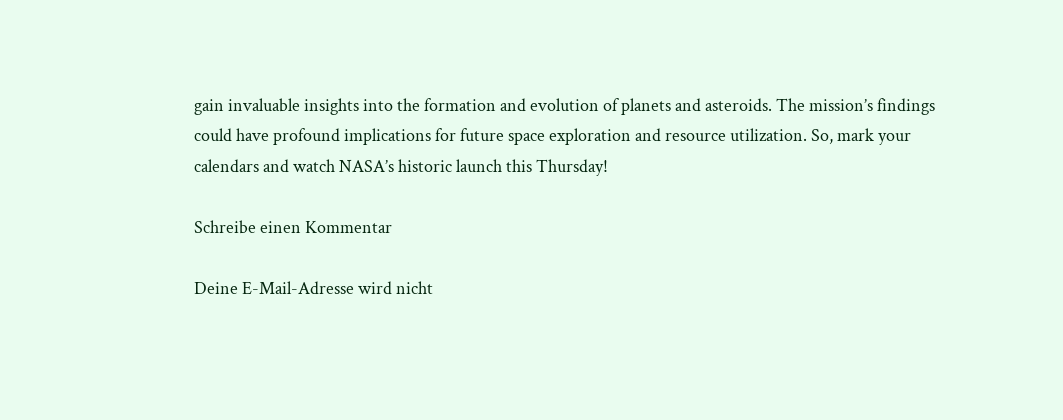gain invaluable insights into the formation and evolution of planets and asteroids. The mission’s findings could have profound implications for future space exploration and resource utilization. So, mark your calendars and watch NASA’s historic launch this Thursday!

Schreibe einen Kommentar

Deine E-Mail-Adresse wird nicht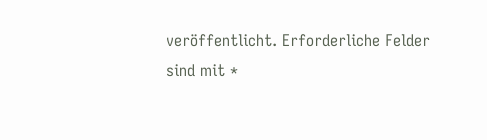veröffentlicht. Erforderliche Felder sind mit *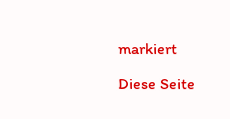markiert

Diese Seite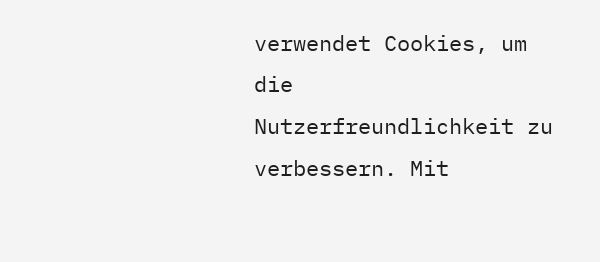verwendet Cookies, um die Nutzerfreundlichkeit zu verbessern. Mit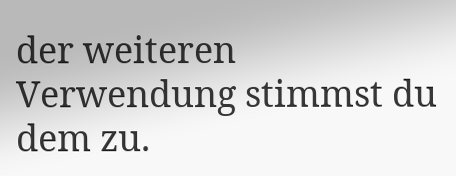der weiteren Verwendung stimmst du dem zu.